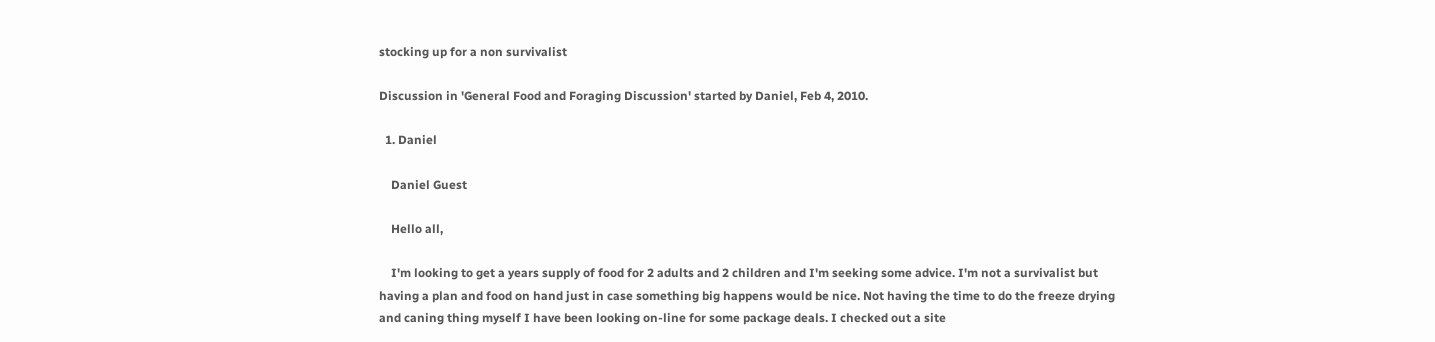stocking up for a non survivalist

Discussion in 'General Food and Foraging Discussion' started by Daniel, Feb 4, 2010.

  1. Daniel

    Daniel Guest

    Hello all,

    I'm looking to get a years supply of food for 2 adults and 2 children and I'm seeking some advice. I'm not a survivalist but having a plan and food on hand just in case something big happens would be nice. Not having the time to do the freeze drying and caning thing myself I have been looking on-line for some package deals. I checked out a site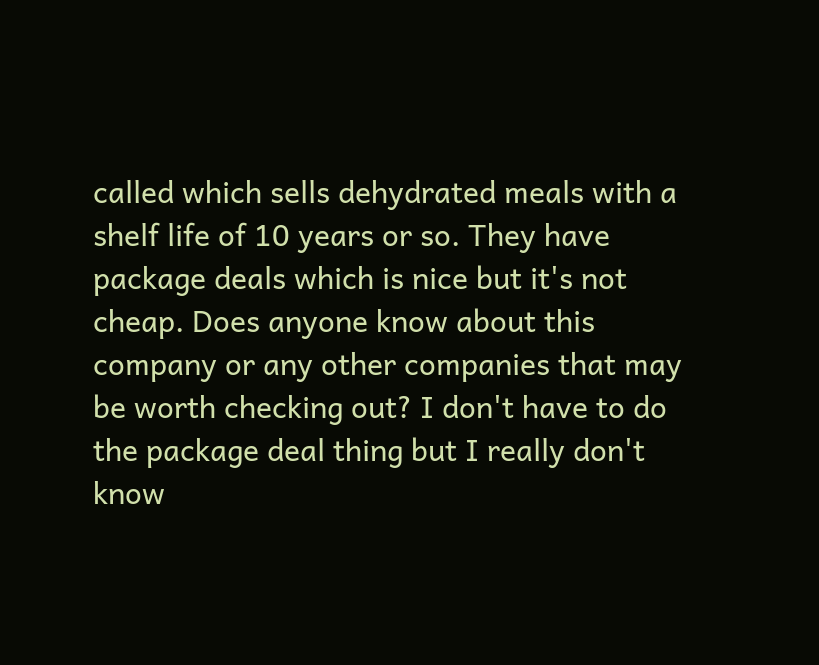called which sells dehydrated meals with a shelf life of 10 years or so. They have package deals which is nice but it's not cheap. Does anyone know about this company or any other companies that may be worth checking out? I don't have to do the package deal thing but I really don't know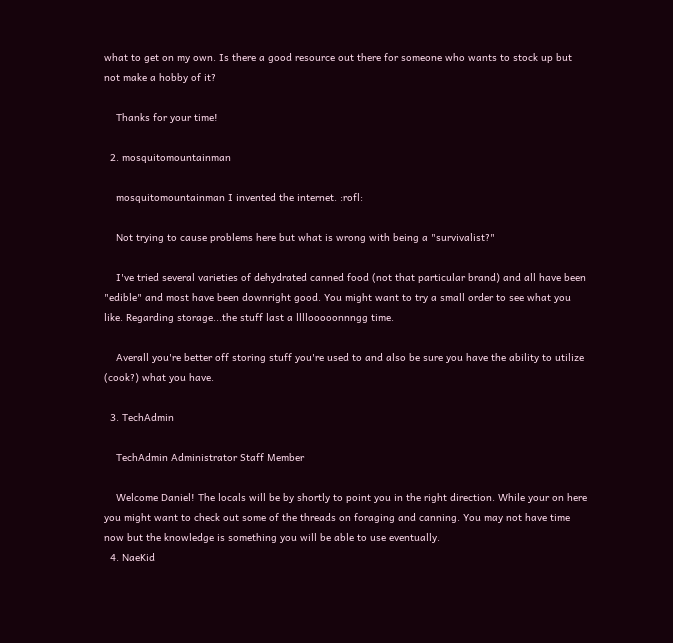what to get on my own. Is there a good resource out there for someone who wants to stock up but not make a hobby of it?

    Thanks for your time!

  2. mosquitomountainman

    mosquitomountainman I invented the internet. :rofl:

    Not trying to cause problems here but what is wrong with being a "survivalist?"

    I've tried several varieties of dehydrated canned food (not that particular brand) and all have been "edible" and most have been downright good. You might want to try a small order to see what you like. Regarding storage...the stuff last a llllooooonnngg time.

    Averall you're better off storing stuff you're used to and also be sure you have the ability to utilize (cook?) what you have.

  3. TechAdmin

    TechAdmin Administrator Staff Member

    Welcome Daniel! The locals will be by shortly to point you in the right direction. While your on here you might want to check out some of the threads on foraging and canning. You may not have time now but the knowledge is something you will be able to use eventually.
  4. NaeKid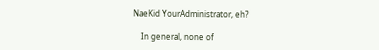NaeKid YourAdministrator, eh?

    In general, none of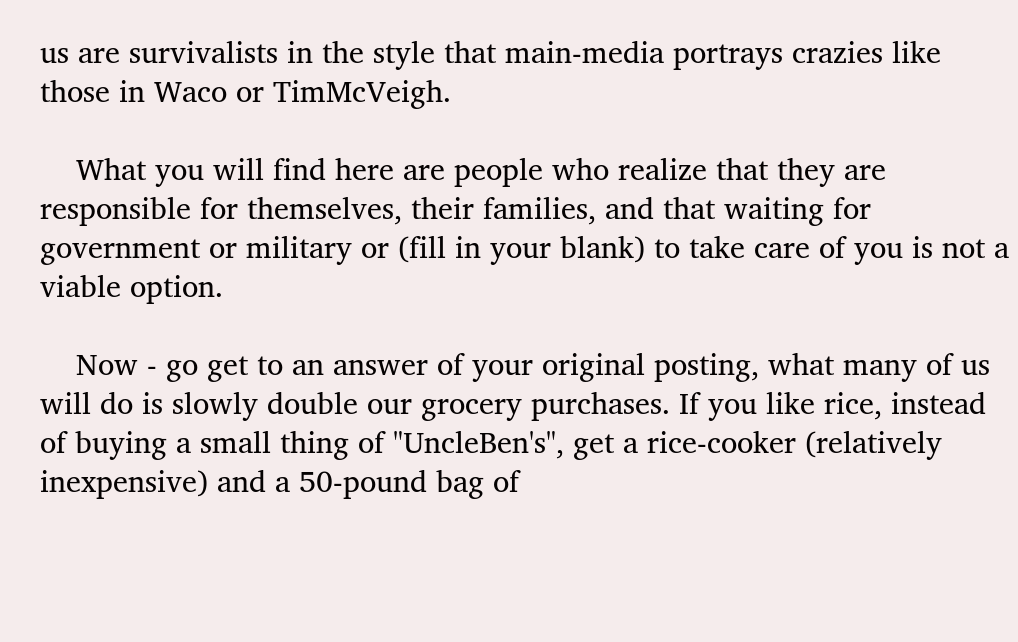us are survivalists in the style that main-media portrays crazies like those in Waco or TimMcVeigh.

    What you will find here are people who realize that they are responsible for themselves, their families, and that waiting for government or military or (fill in your blank) to take care of you is not a viable option.

    Now - go get to an answer of your original posting, what many of us will do is slowly double our grocery purchases. If you like rice, instead of buying a small thing of "UncleBen's", get a rice-cooker (relatively inexpensive) and a 50-pound bag of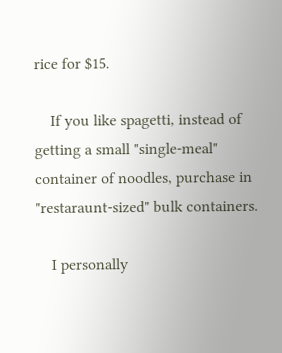rice for $15.

    If you like spagetti, instead of getting a small "single-meal" container of noodles, purchase in "restaraunt-sized" bulk containers.

    I personally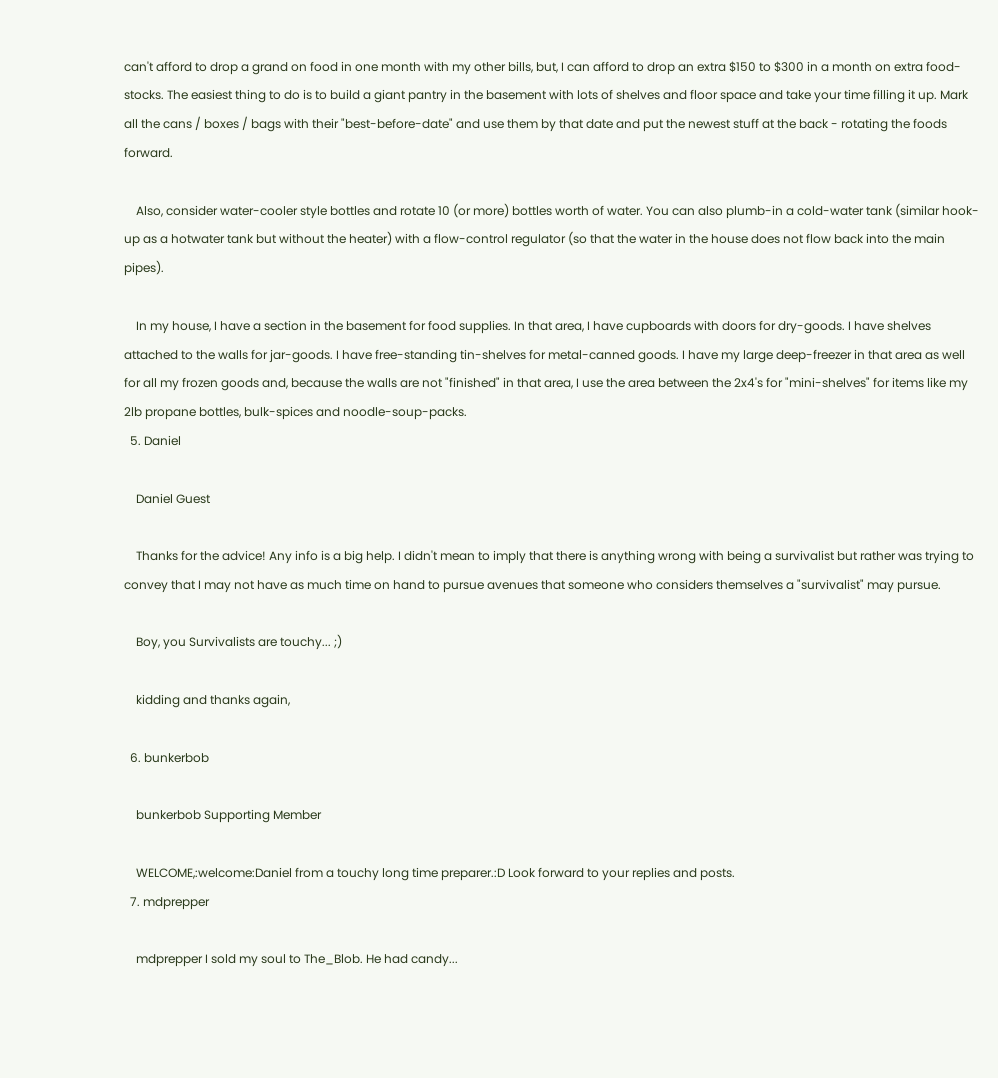can't afford to drop a grand on food in one month with my other bills, but, I can afford to drop an extra $150 to $300 in a month on extra food-stocks. The easiest thing to do is to build a giant pantry in the basement with lots of shelves and floor space and take your time filling it up. Mark all the cans / boxes / bags with their "best-before-date" and use them by that date and put the newest stuff at the back - rotating the foods forward.

    Also, consider water-cooler style bottles and rotate 10 (or more) bottles worth of water. You can also plumb-in a cold-water tank (similar hook-up as a hotwater tank but without the heater) with a flow-control regulator (so that the water in the house does not flow back into the main pipes).

    In my house, I have a section in the basement for food supplies. In that area, I have cupboards with doors for dry-goods. I have shelves attached to the walls for jar-goods. I have free-standing tin-shelves for metal-canned goods. I have my large deep-freezer in that area as well for all my frozen goods and, because the walls are not "finished" in that area, I use the area between the 2x4's for "mini-shelves" for items like my 2lb propane bottles, bulk-spices and noodle-soup-packs.
  5. Daniel

    Daniel Guest

    Thanks for the advice! Any info is a big help. I didn't mean to imply that there is anything wrong with being a survivalist but rather was trying to convey that I may not have as much time on hand to pursue avenues that someone who considers themselves a "survivalist" may pursue.

    Boy, you Survivalists are touchy... ;)

    kidding and thanks again,

  6. bunkerbob

    bunkerbob Supporting Member

    WELCOME,:welcome:Daniel from a touchy long time preparer.:D Look forward to your replies and posts.
  7. mdprepper

    mdprepper I sold my soul to The_Blob. He had candy...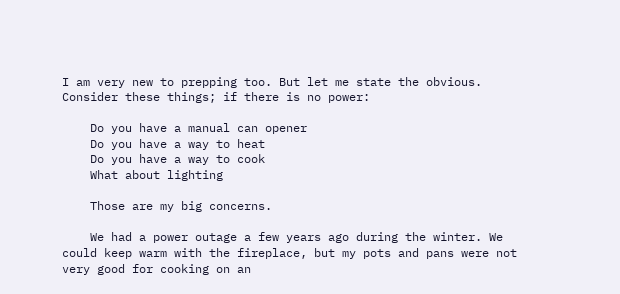I am very new to prepping too. But let me state the obvious. Consider these things; if there is no power:

    Do you have a manual can opener
    Do you have a way to heat
    Do you have a way to cook
    What about lighting

    Those are my big concerns.

    We had a power outage a few years ago during the winter. We could keep warm with the fireplace, but my pots and pans were not very good for cooking on an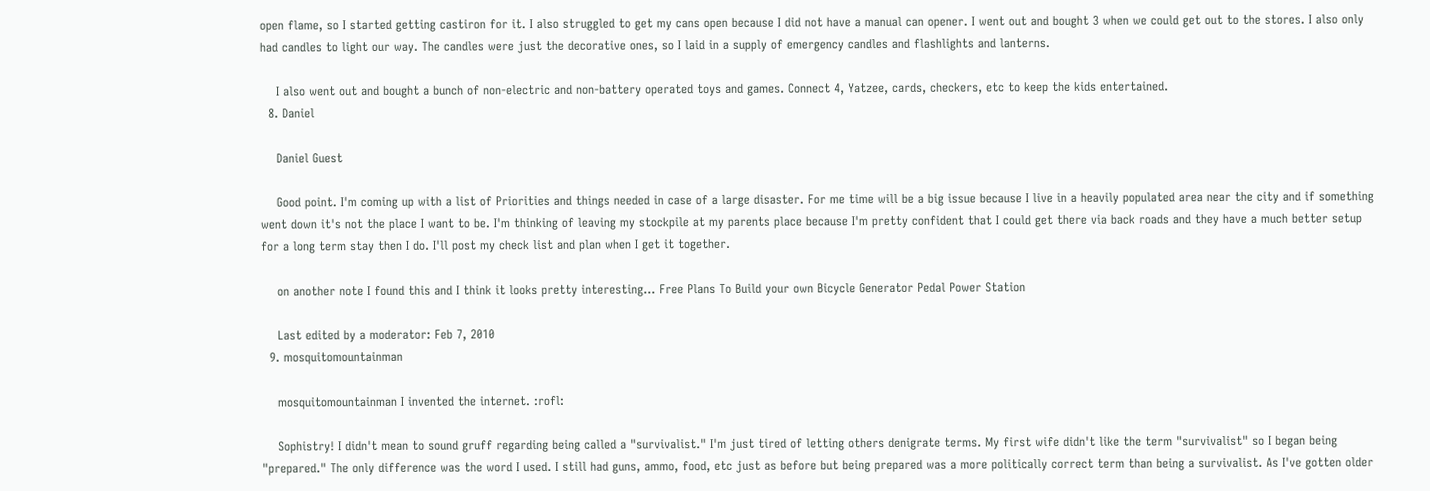open flame, so I started getting castiron for it. I also struggled to get my cans open because I did not have a manual can opener. I went out and bought 3 when we could get out to the stores. I also only had candles to light our way. The candles were just the decorative ones, so I laid in a supply of emergency candles and flashlights and lanterns.

    I also went out and bought a bunch of non-electric and non-battery operated toys and games. Connect 4, Yatzee, cards, checkers, etc to keep the kids entertained.
  8. Daniel

    Daniel Guest

    Good point. I'm coming up with a list of Priorities and things needed in case of a large disaster. For me time will be a big issue because I live in a heavily populated area near the city and if something went down it's not the place I want to be. I'm thinking of leaving my stockpile at my parents place because I'm pretty confident that I could get there via back roads and they have a much better setup for a long term stay then I do. I'll post my check list and plan when I get it together.

    on another note I found this and I think it looks pretty interesting... Free Plans To Build your own Bicycle Generator Pedal Power Station

    Last edited by a moderator: Feb 7, 2010
  9. mosquitomountainman

    mosquitomountainman I invented the internet. :rofl:

    Sophistry! I didn't mean to sound gruff regarding being called a "survivalist." I'm just tired of letting others denigrate terms. My first wife didn't like the term "survivalist" so I began being "prepared." The only difference was the word I used. I still had guns, ammo, food, etc just as before but being prepared was a more politically correct term than being a survivalist. As I've gotten older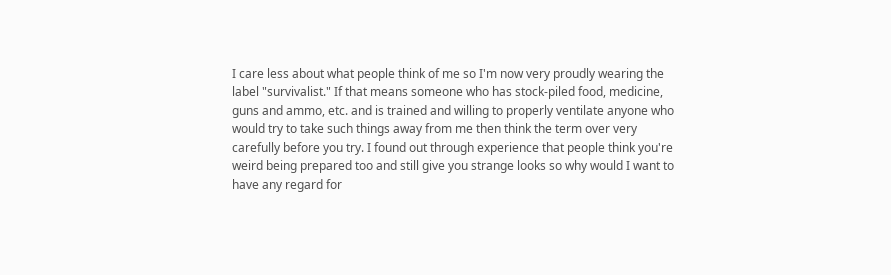I care less about what people think of me so I'm now very proudly wearing the label "survivalist." If that means someone who has stock-piled food, medicine, guns and ammo, etc. and is trained and willing to properly ventilate anyone who would try to take such things away from me then think the term over very carefully before you try. I found out through experience that people think you're weird being prepared too and still give you strange looks so why would I want to have any regard for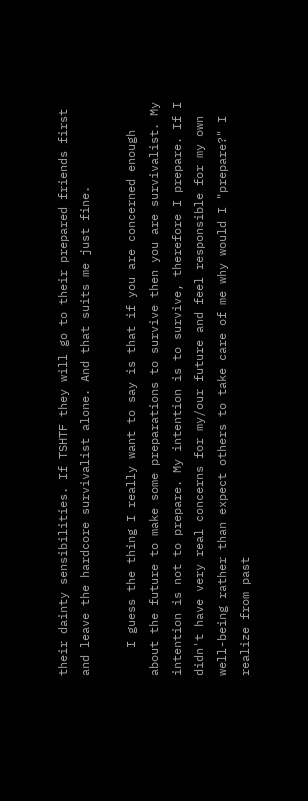their dainty sensibilities. If TSHTF they will go to their prepared friends first and leave the hardcore survivalist alone. And that suits me just fine.

    I guess the thing I really want to say is that if you are concerned enough about the future to make some preparations to survive then you are survivalist. My intention is not to prepare. My intention is to survive, therefore I prepare. If I didn't have very real concerns for my/our future and feel responsible for my own well-being rather than expect others to take care of me why would I "prepare?" I realize from past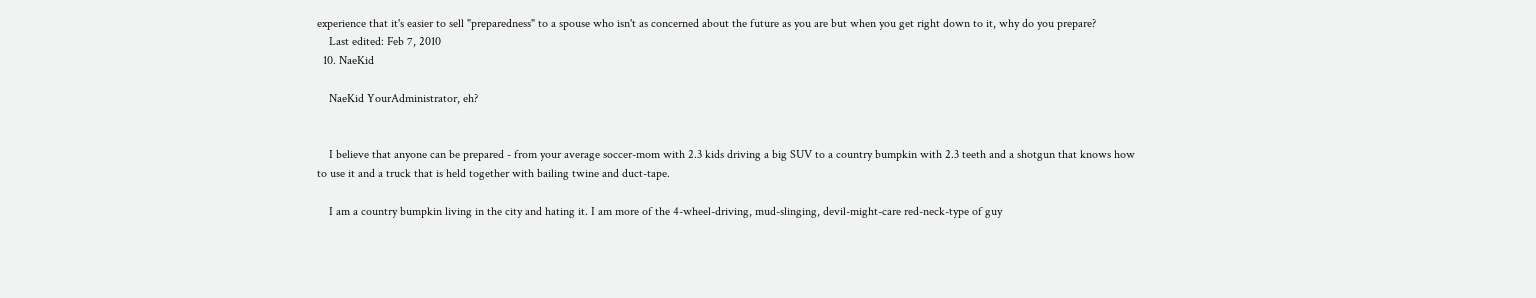experience that it's easier to sell "preparedness" to a spouse who isn't as concerned about the future as you are but when you get right down to it, why do you prepare?
    Last edited: Feb 7, 2010
  10. NaeKid

    NaeKid YourAdministrator, eh?


    I believe that anyone can be prepared - from your average soccer-mom with 2.3 kids driving a big SUV to a country bumpkin with 2.3 teeth and a shotgun that knows how to use it and a truck that is held together with bailing twine and duct-tape.

    I am a country bumpkin living in the city and hating it. I am more of the 4-wheel-driving, mud-slinging, devil-might-care red-neck-type of guy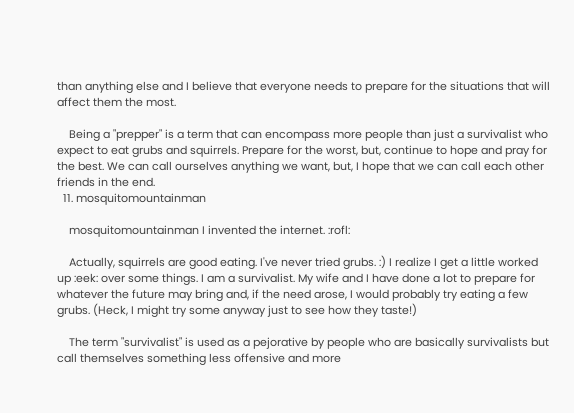than anything else and I believe that everyone needs to prepare for the situations that will affect them the most.

    Being a "prepper" is a term that can encompass more people than just a survivalist who expect to eat grubs and squirrels. Prepare for the worst, but, continue to hope and pray for the best. We can call ourselves anything we want, but, I hope that we can call each other friends in the end.
  11. mosquitomountainman

    mosquitomountainman I invented the internet. :rofl:

    Actually, squirrels are good eating. I've never tried grubs. :) I realize I get a little worked up :eek: over some things. I am a survivalist. My wife and I have done a lot to prepare for whatever the future may bring and, if the need arose, I would probably try eating a few grubs. (Heck, I might try some anyway just to see how they taste!)

    The term "survivalist" is used as a pejorative by people who are basically survivalists but call themselves something less offensive and more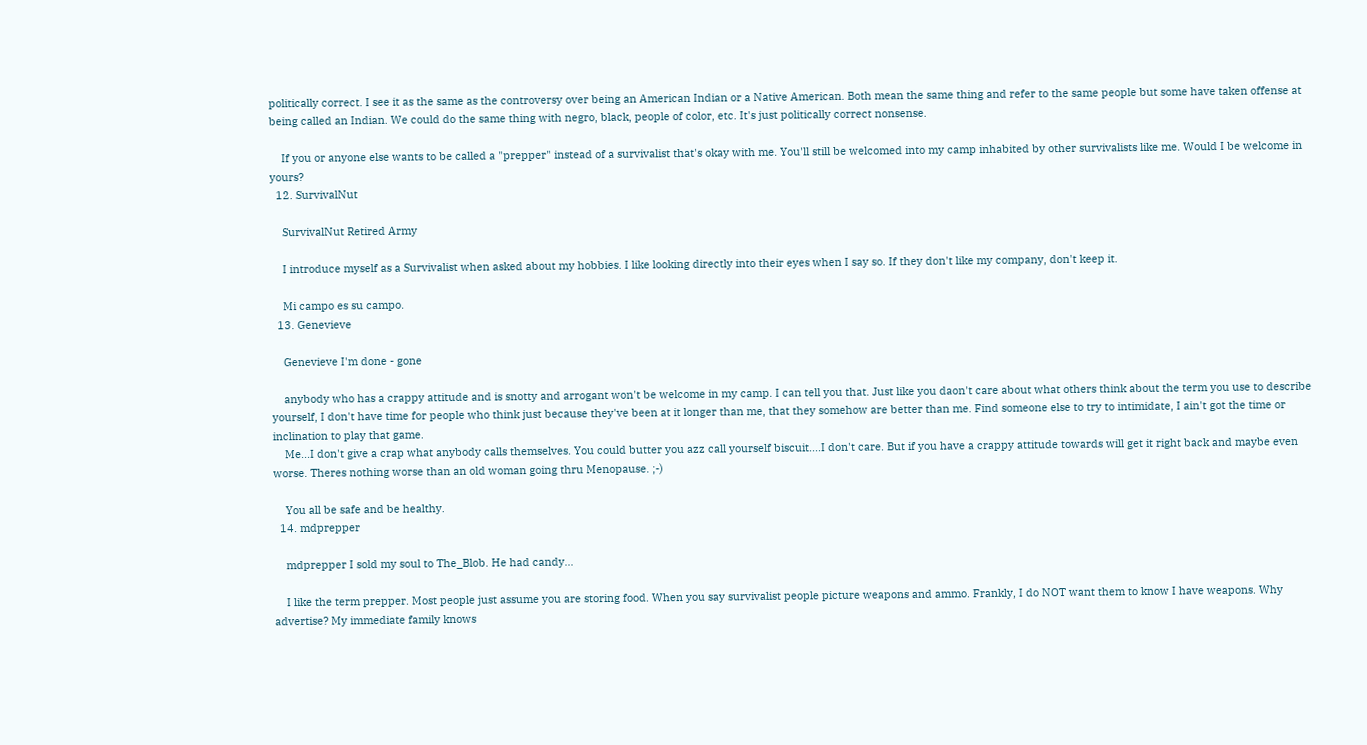politically correct. I see it as the same as the controversy over being an American Indian or a Native American. Both mean the same thing and refer to the same people but some have taken offense at being called an Indian. We could do the same thing with negro, black, people of color, etc. It's just politically correct nonsense.

    If you or anyone else wants to be called a "prepper" instead of a survivalist that's okay with me. You'll still be welcomed into my camp inhabited by other survivalists like me. Would I be welcome in yours?
  12. SurvivalNut

    SurvivalNut Retired Army

    I introduce myself as a Survivalist when asked about my hobbies. I like looking directly into their eyes when I say so. If they don't like my company, don't keep it.

    Mi campo es su campo.
  13. Genevieve

    Genevieve I'm done - gone

    anybody who has a crappy attitude and is snotty and arrogant won't be welcome in my camp. I can tell you that. Just like you daon't care about what others think about the term you use to describe yourself, I don't have time for people who think just because they've been at it longer than me, that they somehow are better than me. Find someone else to try to intimidate, I ain't got the time or inclination to play that game.
    Me...I don't give a crap what anybody calls themselves. You could butter you azz call yourself biscuit....I don't care. But if you have a crappy attitude towards will get it right back and maybe even worse. Theres nothing worse than an old woman going thru Menopause. ;-)

    You all be safe and be healthy.
  14. mdprepper

    mdprepper I sold my soul to The_Blob. He had candy...

    I like the term prepper. Most people just assume you are storing food. When you say survivalist people picture weapons and ammo. Frankly, I do NOT want them to know I have weapons. Why advertise? My immediate family knows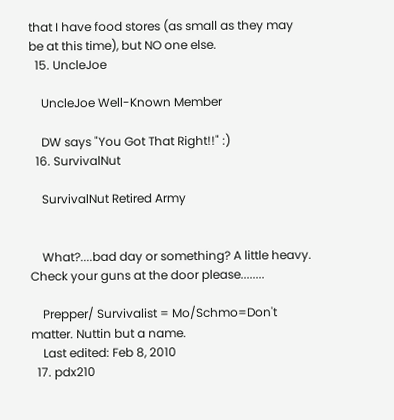that I have food stores (as small as they may be at this time), but NO one else.
  15. UncleJoe

    UncleJoe Well-Known Member

    DW says "You Got That Right!!" :)
  16. SurvivalNut

    SurvivalNut Retired Army


    What?....bad day or something? A little heavy. Check your guns at the door please........

    Prepper/ Survivalist = Mo/Schmo=Don't matter. Nuttin but a name.
    Last edited: Feb 8, 2010
  17. pdx210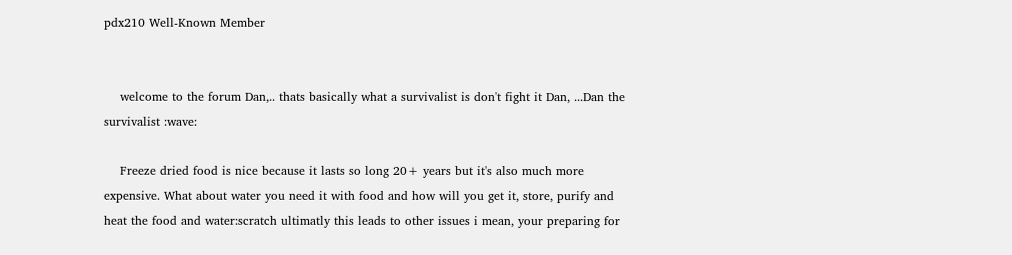pdx210 Well-Known Member


    welcome to the forum Dan,.. thats basically what a survivalist is don't fight it Dan, ...Dan the survivalist :wave:

    Freeze dried food is nice because it lasts so long 20+ years but it's also much more expensive. What about water you need it with food and how will you get it, store, purify and heat the food and water:scratch ultimatly this leads to other issues i mean, your preparing for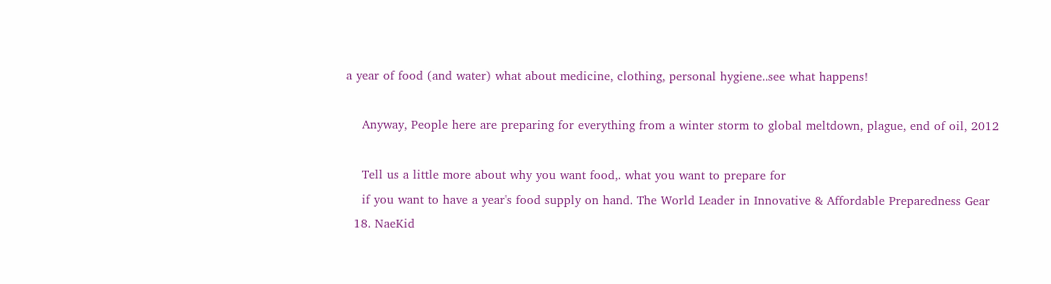a year of food (and water) what about medicine, clothing, personal hygiene..see what happens!

    Anyway, People here are preparing for everything from a winter storm to global meltdown, plague, end of oil, 2012

    Tell us a little more about why you want food,. what you want to prepare for
    if you want to have a year's food supply on hand. The World Leader in Innovative & Affordable Preparedness Gear
  18. NaeKid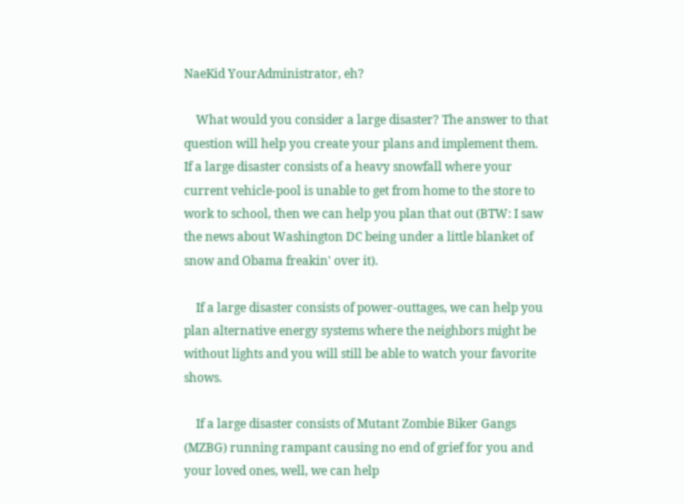NaeKid YourAdministrator, eh?

    What would you consider a large disaster? The answer to that question will help you create your plans and implement them. If a large disaster consists of a heavy snowfall where your current vehicle-pool is unable to get from home to the store to work to school, then we can help you plan that out (BTW: I saw the news about Washington DC being under a little blanket of snow and Obama freakin' over it).

    If a large disaster consists of power-outtages, we can help you plan alternative energy systems where the neighbors might be without lights and you will still be able to watch your favorite shows.

    If a large disaster consists of Mutant Zombie Biker Gangs (MZBG) running rampant causing no end of grief for you and your loved ones, well, we can help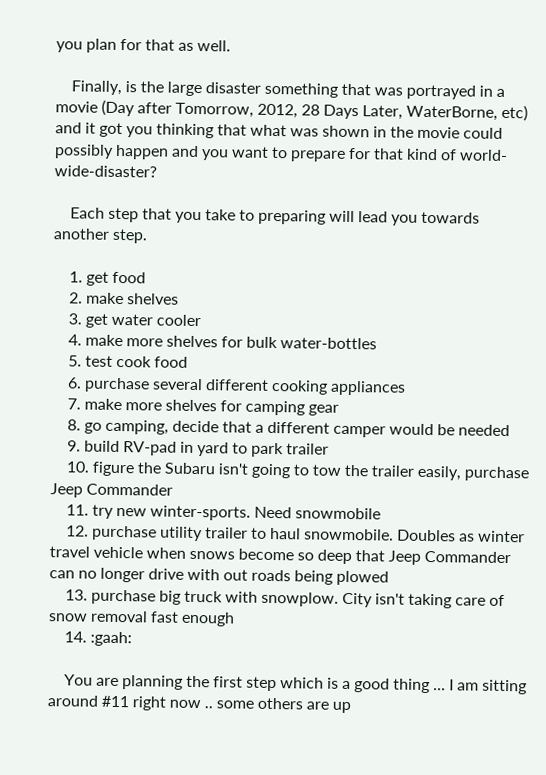you plan for that as well.

    Finally, is the large disaster something that was portrayed in a movie (Day after Tomorrow, 2012, 28 Days Later, WaterBorne, etc) and it got you thinking that what was shown in the movie could possibly happen and you want to prepare for that kind of world-wide-disaster?

    Each step that you take to preparing will lead you towards another step.

    1. get food
    2. make shelves
    3. get water cooler
    4. make more shelves for bulk water-bottles
    5. test cook food
    6. purchase several different cooking appliances
    7. make more shelves for camping gear
    8. go camping, decide that a different camper would be needed
    9. build RV-pad in yard to park trailer
    10. figure the Subaru isn't going to tow the trailer easily, purchase Jeep Commander
    11. try new winter-sports. Need snowmobile
    12. purchase utility trailer to haul snowmobile. Doubles as winter travel vehicle when snows become so deep that Jeep Commander can no longer drive with out roads being plowed
    13. purchase big truck with snowplow. City isn't taking care of snow removal fast enough
    14. :gaah:

    You are planning the first step which is a good thing ... I am sitting around #11 right now .. some others are up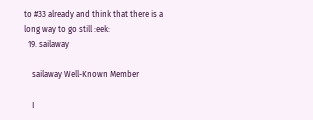to #33 already and think that there is a long way to go still :eek:
  19. sailaway

    sailaway Well-Known Member

    I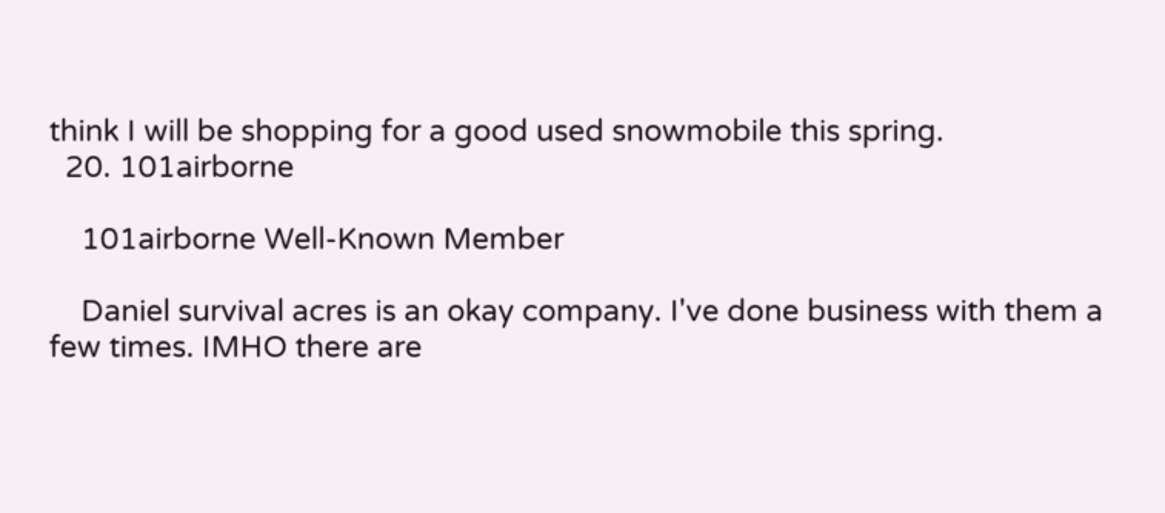think I will be shopping for a good used snowmobile this spring.
  20. 101airborne

    101airborne Well-Known Member

    Daniel survival acres is an okay company. I've done business with them a few times. IMHO there are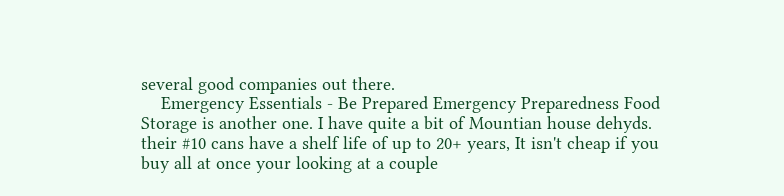several good companies out there.
    Emergency Essentials - Be Prepared Emergency Preparedness Food Storage is another one. I have quite a bit of Mountian house dehyds. their #10 cans have a shelf life of up to 20+ years, It isn't cheap if you buy all at once your looking at a couple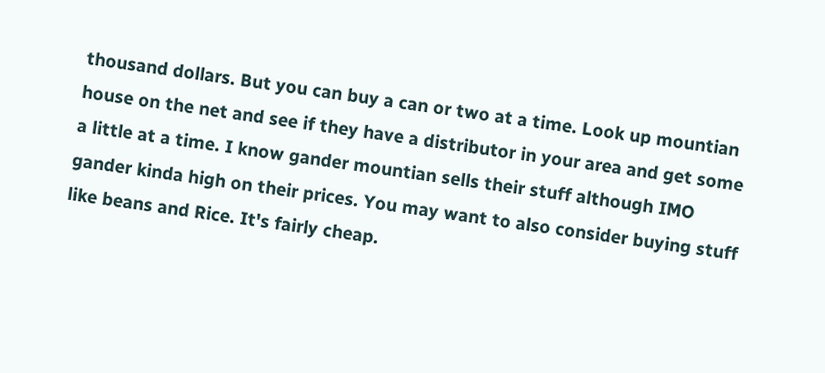thousand dollars. But you can buy a can or two at a time. Look up mountian house on the net and see if they have a distributor in your area and get some a little at a time. I know gander mountian sells their stuff although IMO gander kinda high on their prices. You may want to also consider buying stuff like beans and Rice. It's fairly cheap.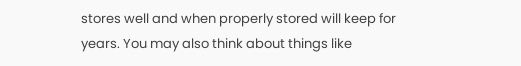stores well and when properly stored will keep for years. You may also think about things like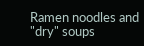Ramen noodles and "dry" soups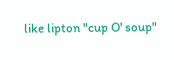like lipton "cup O' soup"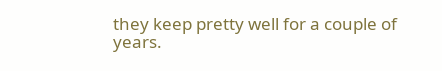they keep pretty well for a couple of years.